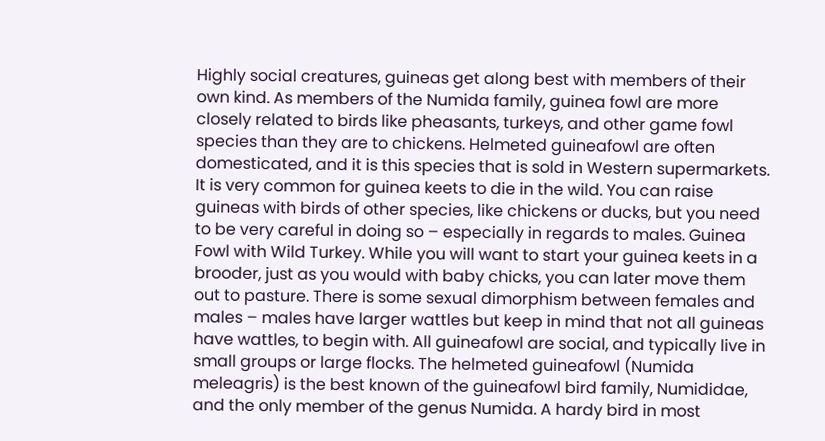Highly social creatures, guineas get along best with members of their own kind. As members of the Numida family, guinea fowl are more closely related to birds like pheasants, turkeys, and other game fowl species than they are to chickens. Helmeted guineafowl are often domesticated, and it is this species that is sold in Western supermarkets. It is very common for guinea keets to die in the wild. You can raise guineas with birds of other species, like chickens or ducks, but you need to be very careful in doing so – especially in regards to males. Guinea Fowl with Wild Turkey. While you will want to start your guinea keets in a brooder, just as you would with baby chicks, you can later move them out to pasture. There is some sexual dimorphism between females and males – males have larger wattles but keep in mind that not all guineas have wattles, to begin with. All guineafowl are social, and typically live in small groups or large flocks. The helmeted guineafowl (Numida meleagris) is the best known of the guineafowl bird family, Numididae, and the only member of the genus Numida. A hardy bird in most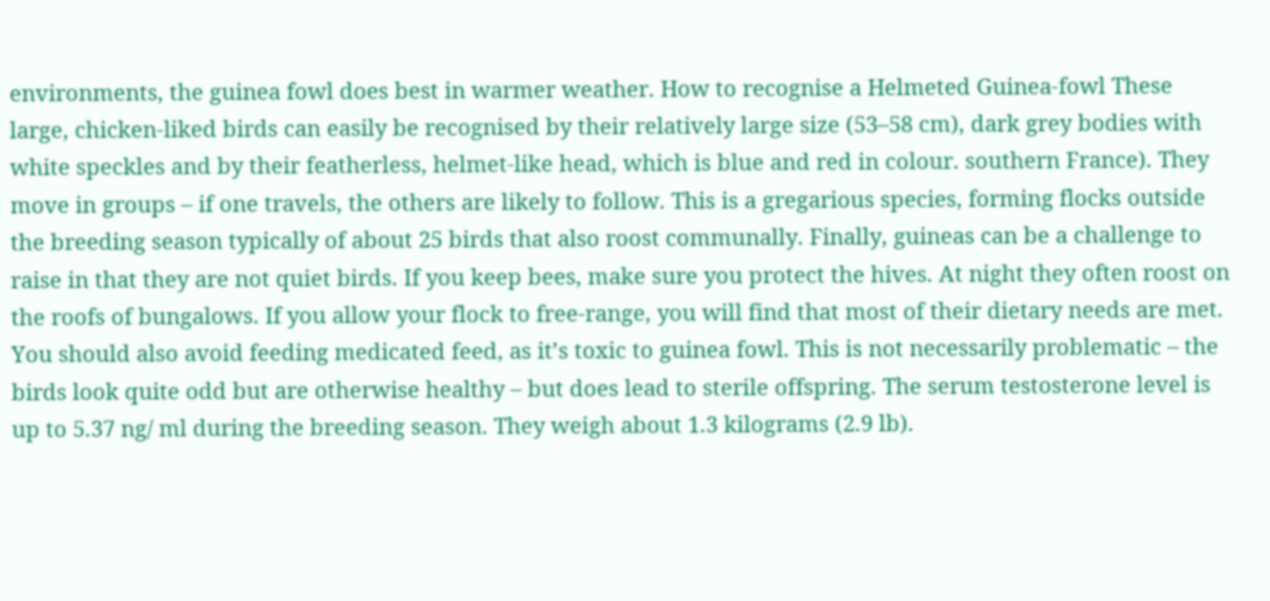environments, the guinea fowl does best in warmer weather. How to recognise a Helmeted Guinea-fowl These large, chicken-liked birds can easily be recognised by their relatively large size (53–58 cm), dark grey bodies with white speckles and by their featherless, helmet-like head, which is blue and red in colour. southern France). They move in groups – if one travels, the others are likely to follow. This is a gregarious species, forming flocks outside the breeding season typically of about 25 birds that also roost communally. Finally, guineas can be a challenge to raise in that they are not quiet birds. If you keep bees, make sure you protect the hives. At night they often roost on the roofs of bungalows. If you allow your flock to free-range, you will find that most of their dietary needs are met. You should also avoid feeding medicated feed, as it’s toxic to guinea fowl. This is not necessarily problematic – the birds look quite odd but are otherwise healthy – but does lead to sterile offspring. The serum testosterone level is up to 5.37 ng/ ml during the breeding season. They weigh about 1.3 kilograms (2.9 lb).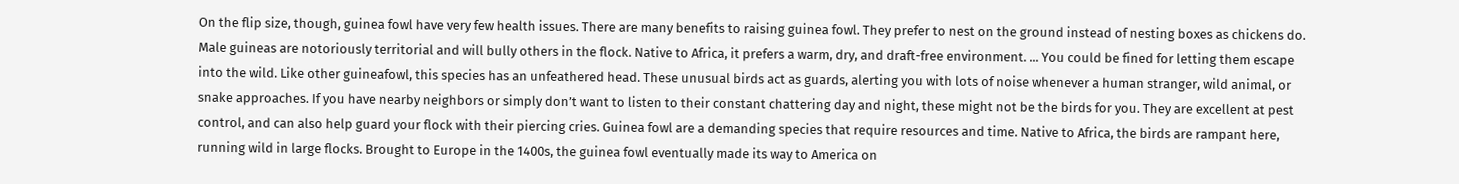On the flip size, though, guinea fowl have very few health issues. There are many benefits to raising guinea fowl. They prefer to nest on the ground instead of nesting boxes as chickens do. Male guineas are notoriously territorial and will bully others in the flock. Native to Africa, it prefers a warm, dry, and draft-free environment. ... You could be fined for letting them escape into the wild. Like other guineafowl, this species has an unfeathered head. These unusual birds act as guards, alerting you with lots of noise whenever a human stranger, wild animal, or snake approaches. If you have nearby neighbors or simply don’t want to listen to their constant chattering day and night, these might not be the birds for you. They are excellent at pest control, and can also help guard your flock with their piercing cries. Guinea fowl are a demanding species that require resources and time. Native to Africa, the birds are rampant here, running wild in large flocks. Brought to Europe in the 1400s, the guinea fowl eventually made its way to America on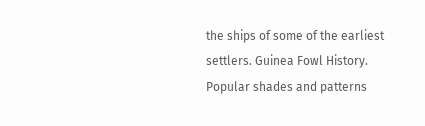the ships of some of the earliest settlers. Guinea Fowl History. Popular shades and patterns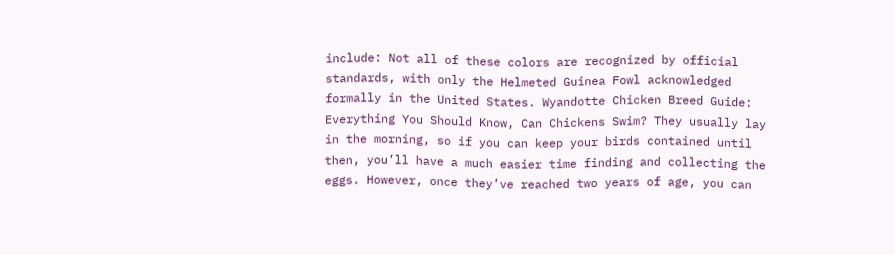include: Not all of these colors are recognized by official standards, with only the Helmeted Guinea Fowl acknowledged formally in the United States. Wyandotte Chicken Breed Guide: Everything You Should Know, Can Chickens Swim? They usually lay in the morning, so if you can keep your birds contained until then, you’ll have a much easier time finding and collecting the eggs. However, once they’ve reached two years of age, you can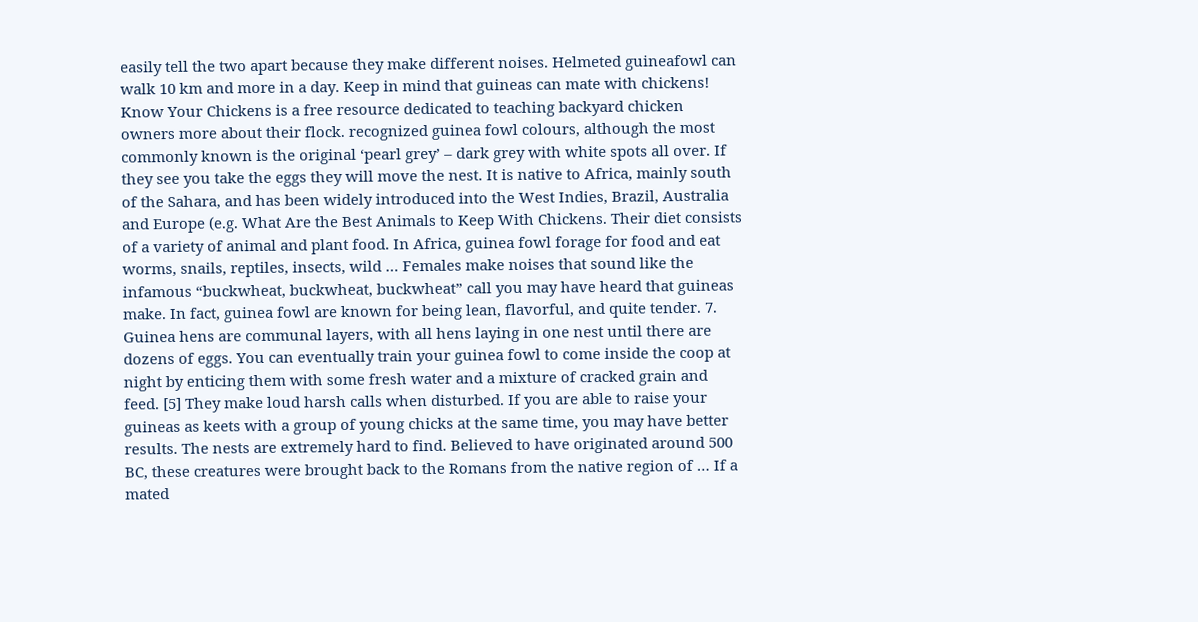easily tell the two apart because they make different noises. Helmeted guineafowl can walk 10 km and more in a day. Keep in mind that guineas can mate with chickens! Know Your Chickens is a free resource dedicated to teaching backyard chicken owners more about their flock. recognized guinea fowl colours, although the most commonly known is the original ‘pearl grey’ – dark grey with white spots all over. If they see you take the eggs they will move the nest. It is native to Africa, mainly south of the Sahara, and has been widely introduced into the West Indies, Brazil, Australia and Europe (e.g. What Are the Best Animals to Keep With Chickens. Their diet consists of a variety of animal and plant food. In Africa, guinea fowl forage for food and eat worms, snails, reptiles, insects, wild … Females make noises that sound like the infamous “buckwheat, buckwheat, buckwheat” call you may have heard that guineas make. In fact, guinea fowl are known for being lean, flavorful, and quite tender. 7. Guinea hens are communal layers, with all hens laying in one nest until there are dozens of eggs. You can eventually train your guinea fowl to come inside the coop at night by enticing them with some fresh water and a mixture of cracked grain and feed. [5] They make loud harsh calls when disturbed. If you are able to raise your guineas as keets with a group of young chicks at the same time, you may have better results. The nests are extremely hard to find. Believed to have originated around 500 BC, these creatures were brought back to the Romans from the native region of … If a mated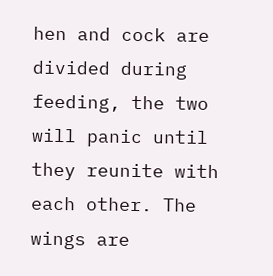hen and cock are divided during feeding, the two will panic until they reunite with each other. The wings are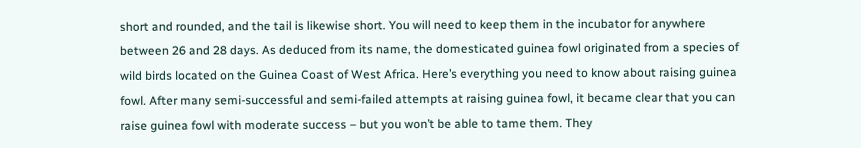short and rounded, and the tail is likewise short. You will need to keep them in the incubator for anywhere between 26 and 28 days. As deduced from its name, the domesticated guinea fowl originated from a species of wild birds located on the Guinea Coast of West Africa. Here’s everything you need to know about raising guinea fowl. After many semi-successful and semi-failed attempts at raising guinea fowl, it became clear that you can raise guinea fowl with moderate success – but you won’t be able to tame them. They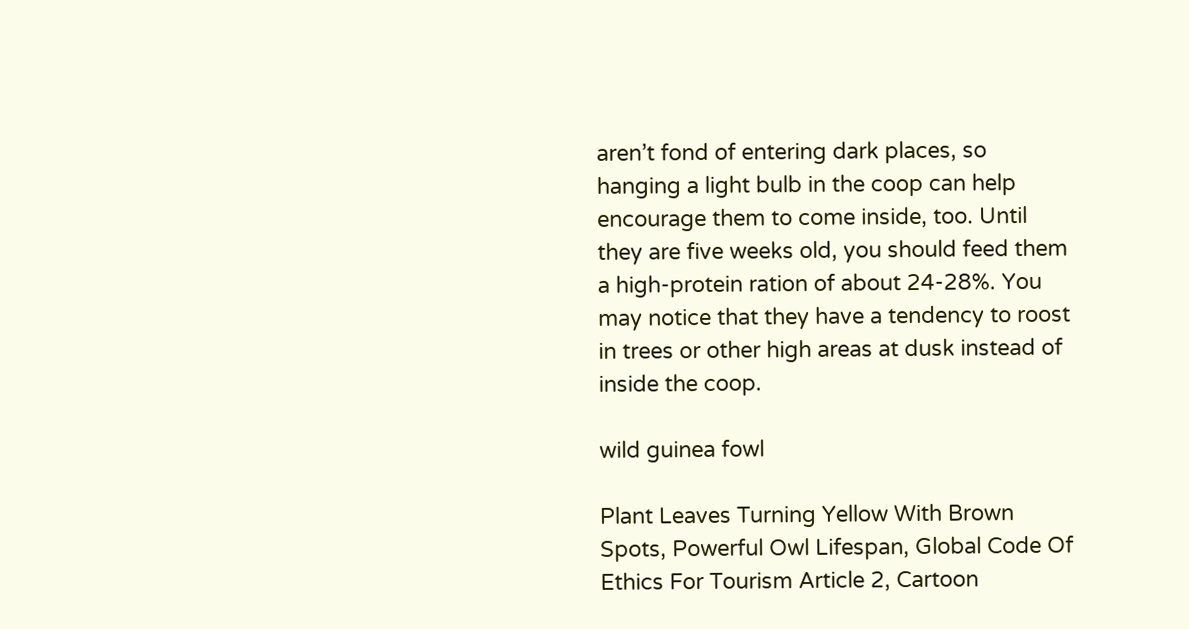aren’t fond of entering dark places, so hanging a light bulb in the coop can help encourage them to come inside, too. Until they are five weeks old, you should feed them a high-protein ration of about 24-28%. You may notice that they have a tendency to roost in trees or other high areas at dusk instead of inside the coop.

wild guinea fowl

Plant Leaves Turning Yellow With Brown Spots, Powerful Owl Lifespan, Global Code Of Ethics For Tourism Article 2, Cartoon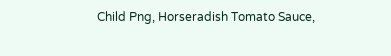Child Png, Horseradish Tomato Sauce,